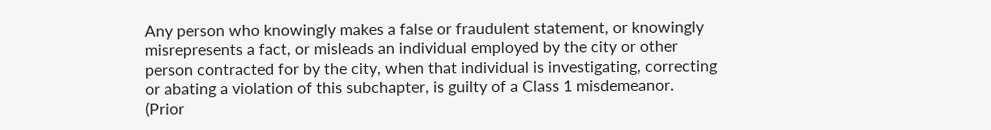Any person who knowingly makes a false or fraudulent statement, or knowingly misrepresents a fact, or misleads an individual employed by the city or other person contracted for by the city, when that individual is investigating, correcting or abating a violation of this subchapter, is guilty of a Class 1 misdemeanor.
(Prior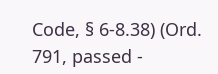Code, § 6-8.38) (Ord. 791, passed -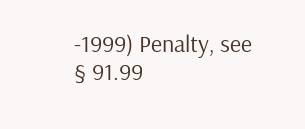-1999) Penalty, see § 91.99